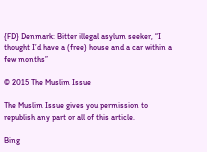{FD} Denmark: Bitter illegal asylum seeker, “I thought I’d have a (free) house and a car within a few months”

© 2015 The Muslim Issue

The Muslim Issue gives you permission to republish any part or all of this article.

Bing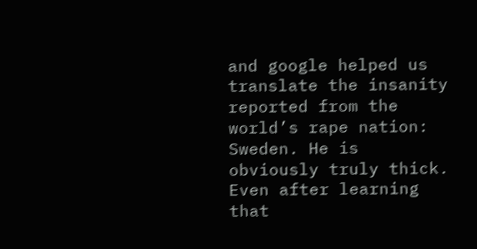and google helped us translate the insanity reported from the world’s rape nation: Sweden. He is obviously truly thick. Even after learning that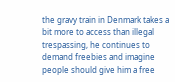the gravy train in Denmark takes a bit more to access than illegal trespassing, he continues to demand freebies and imagine people should give him a free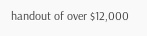handout of over $12,000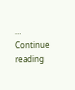… Continue reading